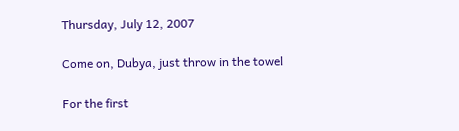Thursday, July 12, 2007

Come on, Dubya, just throw in the towel

For the first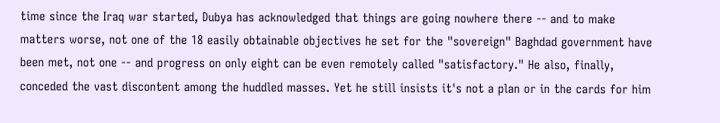time since the Iraq war started, Dubya has acknowledged that things are going nowhere there -- and to make matters worse, not one of the 18 easily obtainable objectives he set for the "sovereign" Baghdad government have been met, not one -- and progress on only eight can be even remotely called "satisfactory." He also, finally, conceded the vast discontent among the huddled masses. Yet he still insists it's not a plan or in the cards for him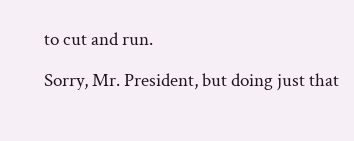to cut and run.

Sorry, Mr. President, but doing just that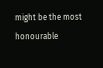might be the most honourable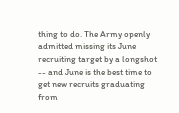thing to do. The Army openly admitted missing its June recruiting target by a longshot -- and June is the best time to get new recruits graduating from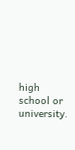high school or university.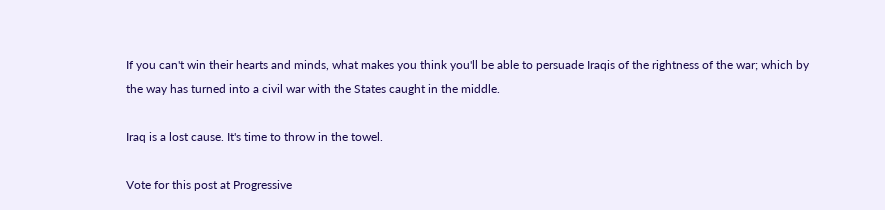If you can't win their hearts and minds, what makes you think you'll be able to persuade Iraqis of the rightness of the war; which by the way has turned into a civil war with the States caught in the middle.

Iraq is a lost cause. It's time to throw in the towel.

Vote for this post at Progressive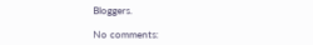Bloggers.

No comments: